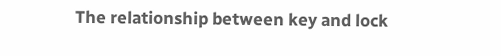The relationship between key and lock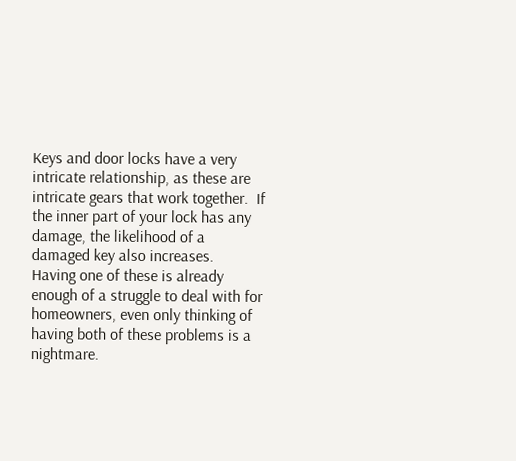Keys and door locks have a very intricate relationship, as these are intricate gears that work together.  If the inner part of your lock has any damage, the likelihood of a damaged key also increases.  Having one of these is already enough of a struggle to deal with for homeowners, even only thinking of having both of these problems is a nightmare.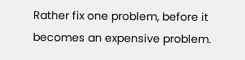Rather fix one problem, before it becomes an expensive problem.